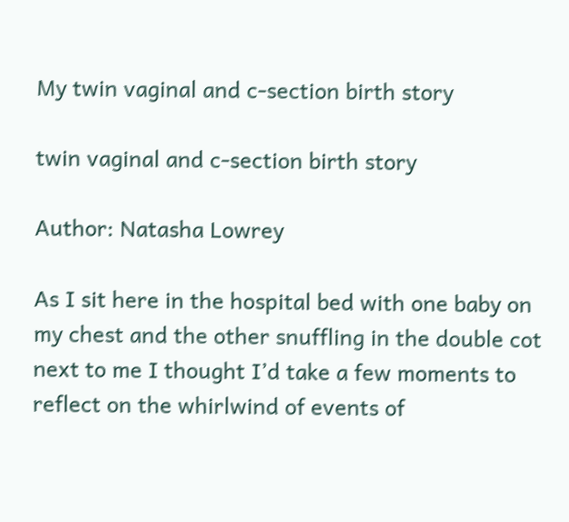My twin vaginal and c-section birth story

twin vaginal and c-section birth story

Author: Natasha Lowrey

As I sit here in the hospital bed with one baby on my chest and the other snuffling in the double cot next to me I thought I’d take a few moments to reflect on the whirlwind of events of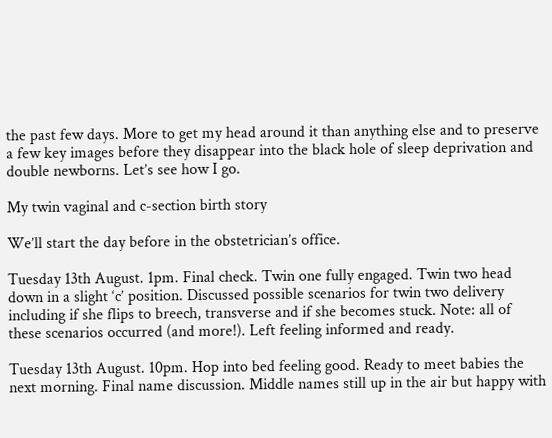the past few days. More to get my head around it than anything else and to preserve a few key images before they disappear into the black hole of sleep deprivation and double newborns. Let’s see how I go.

My twin vaginal and c-section birth story

We’ll start the day before in the obstetrician’s office.

Tuesday 13th August. 1pm. Final check. Twin one fully engaged. Twin two head down in a slight ‘c’ position. Discussed possible scenarios for twin two delivery including if she flips to breech, transverse and if she becomes stuck. Note: all of these scenarios occurred (and more!). Left feeling informed and ready.

Tuesday 13th August. 10pm. Hop into bed feeling good. Ready to meet babies the next morning. Final name discussion. Middle names still up in the air but happy with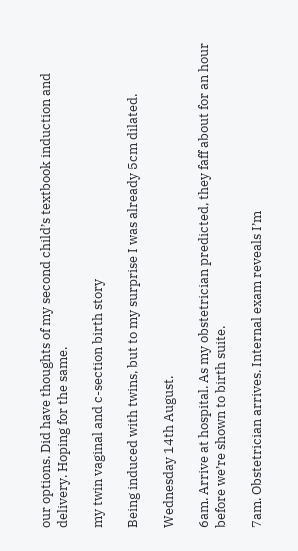our options. Did have thoughts of my second child’s textbook induction and delivery. Hoping for the same.

my twin vaginal and c-section birth story

Being induced with twins, but to my surprise I was already 5cm dilated.

Wednesday 14th August.

6am. Arrive at hospital. As my obstetrician predicted, they faff about for an hour before we’re shown to birth suite.

7am. Obstetrician arrives. Internal exam reveals I’m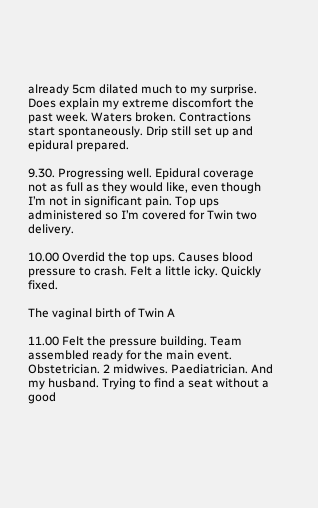already 5cm dilated much to my surprise. Does explain my extreme discomfort the past week. Waters broken. Contractions start spontaneously. Drip still set up and epidural prepared.

9.30. Progressing well. Epidural coverage not as full as they would like, even though I’m not in significant pain. Top ups administered so I’m covered for Twin two delivery.

10.00 Overdid the top ups. Causes blood pressure to crash. Felt a little icky. Quickly fixed.

The vaginal birth of Twin A

11.00 Felt the pressure building. Team assembled ready for the main event. Obstetrician. 2 midwives. Paediatrician. And my husband. Trying to find a seat without a good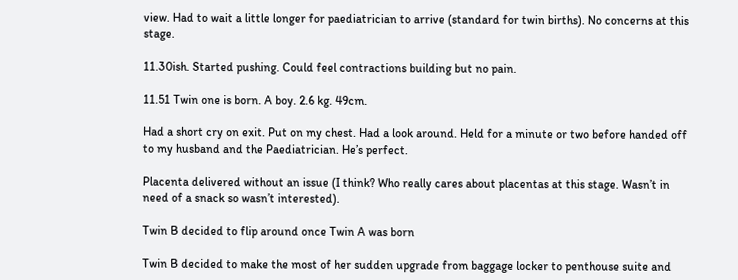view. Had to wait a little longer for paediatrician to arrive (standard for twin births). No concerns at this stage.

11.30ish. Started pushing. Could feel contractions building but no pain.

11.51 Twin one is born. A boy. 2.6 kg. 49cm.

Had a short cry on exit. Put on my chest. Had a look around. Held for a minute or two before handed off to my husband and the Paediatrician. He’s perfect.

Placenta delivered without an issue (I think? Who really cares about placentas at this stage. Wasn’t in need of a snack so wasn’t interested).

Twin B decided to flip around once Twin A was born

Twin B decided to make the most of her sudden upgrade from baggage locker to penthouse suite and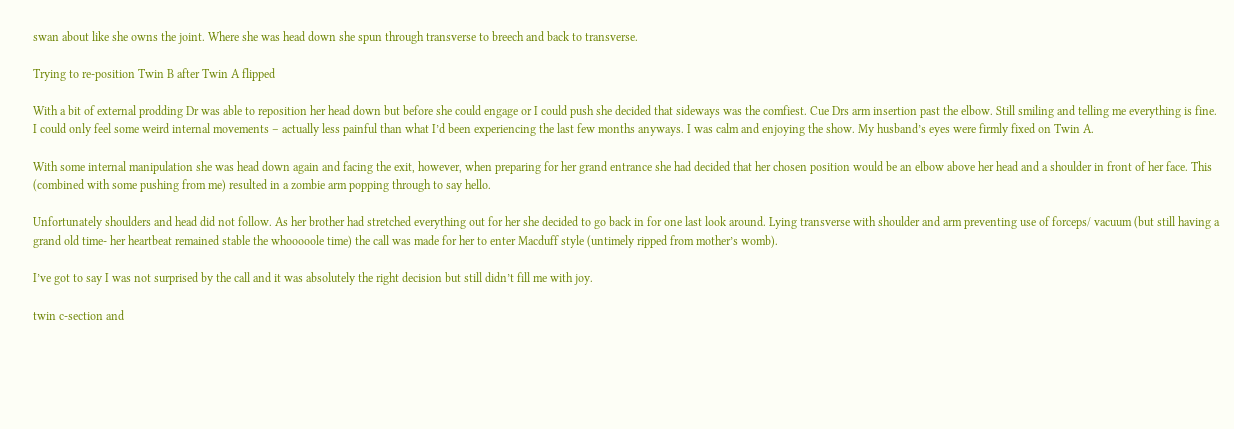swan about like she owns the joint. Where she was head down she spun through transverse to breech and back to transverse.

Trying to re-position Twin B after Twin A flipped

With a bit of external prodding Dr was able to reposition her head down but before she could engage or I could push she decided that sideways was the comfiest. Cue Drs arm insertion past the elbow. Still smiling and telling me everything is fine. I could only feel some weird internal movements – actually less painful than what I’d been experiencing the last few months anyways. I was calm and enjoying the show. My husband’s eyes were firmly fixed on Twin A.

With some internal manipulation she was head down again and facing the exit, however, when preparing for her grand entrance she had decided that her chosen position would be an elbow above her head and a shoulder in front of her face. This (combined with some pushing from me) resulted in a zombie arm popping through to say hello.

Unfortunately shoulders and head did not follow. As her brother had stretched everything out for her she decided to go back in for one last look around. Lying transverse with shoulder and arm preventing use of forceps/ vacuum (but still having a grand old time- her heartbeat remained stable the whooooole time) the call was made for her to enter Macduff style (untimely ripped from mother’s womb).

I’ve got to say I was not surprised by the call and it was absolutely the right decision but still didn’t fill me with joy.

twin c-section and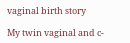vaginal birth story

My twin vaginal and c-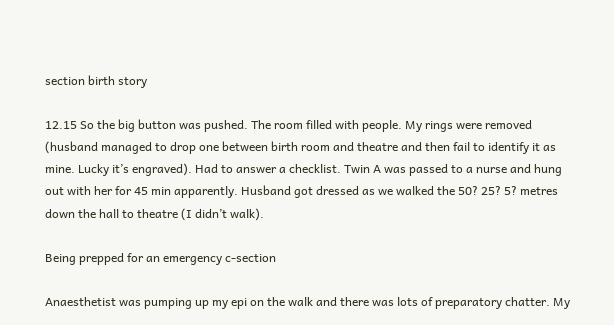section birth story

12.15 So the big button was pushed. The room filled with people. My rings were removed (husband managed to drop one between birth room and theatre and then fail to identify it as mine. Lucky it’s engraved). Had to answer a checklist. Twin A was passed to a nurse and hung out with her for 45 min apparently. Husband got dressed as we walked the 50? 25? 5? metres down the hall to theatre (I didn’t walk).

Being prepped for an emergency c-section

Anaesthetist was pumping up my epi on the walk and there was lots of preparatory chatter. My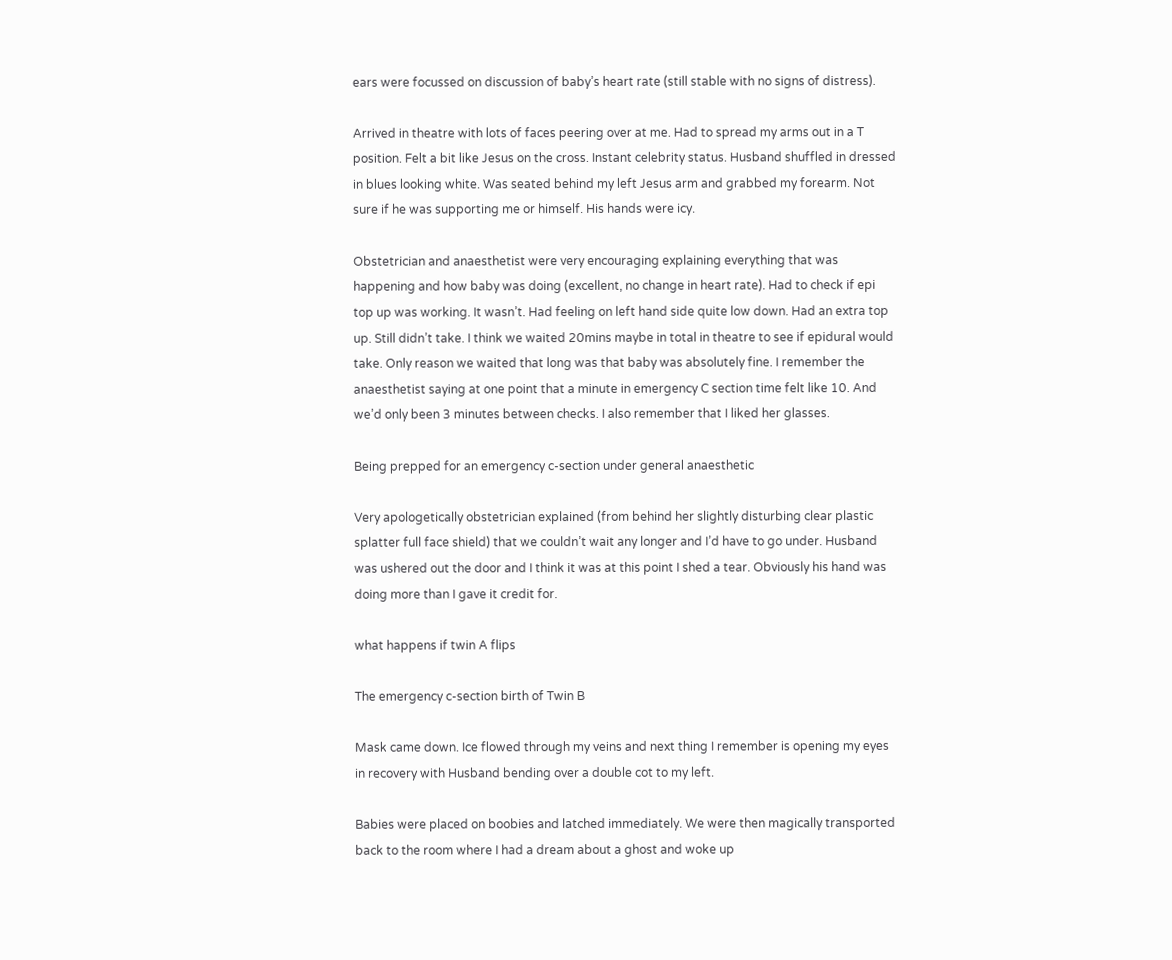ears were focussed on discussion of baby’s heart rate (still stable with no signs of distress).

Arrived in theatre with lots of faces peering over at me. Had to spread my arms out in a T position. Felt a bit like Jesus on the cross. Instant celebrity status. Husband shuffled in dressed in blues looking white. Was seated behind my left Jesus arm and grabbed my forearm. Not sure if he was supporting me or himself. His hands were icy.

Obstetrician and anaesthetist were very encouraging explaining everything that was happening and how baby was doing (excellent, no change in heart rate). Had to check if epi top up was working. It wasn’t. Had feeling on left hand side quite low down. Had an extra top up. Still didn’t take. I think we waited 20mins maybe in total in theatre to see if epidural would take. Only reason we waited that long was that baby was absolutely fine. I remember the anaesthetist saying at one point that a minute in emergency C section time felt like 10. And we’d only been 3 minutes between checks. I also remember that I liked her glasses.

Being prepped for an emergency c-section under general anaesthetic

Very apologetically obstetrician explained (from behind her slightly disturbing clear plastic splatter full face shield) that we couldn’t wait any longer and I’d have to go under. Husband was ushered out the door and I think it was at this point I shed a tear. Obviously his hand was doing more than I gave it credit for.

what happens if twin A flips

The emergency c-section birth of Twin B

Mask came down. Ice flowed through my veins and next thing I remember is opening my eyes in recovery with Husband bending over a double cot to my left.

Babies were placed on boobies and latched immediately. We were then magically transported back to the room where I had a dream about a ghost and woke up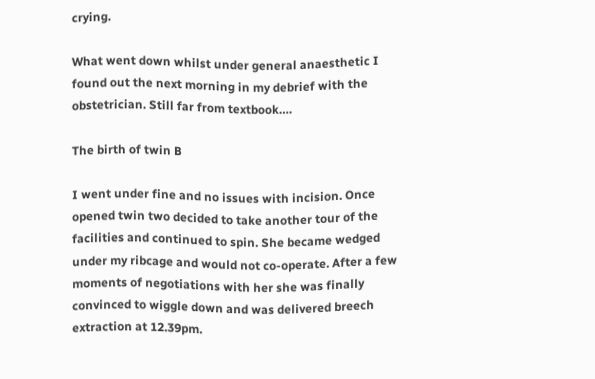crying.

What went down whilst under general anaesthetic I found out the next morning in my debrief with the obstetrician. Still far from textbook….

The birth of twin B

I went under fine and no issues with incision. Once opened twin two decided to take another tour of the facilities and continued to spin. She became wedged under my ribcage and would not co-operate. After a few moments of negotiations with her she was finally convinced to wiggle down and was delivered breech extraction at 12.39pm.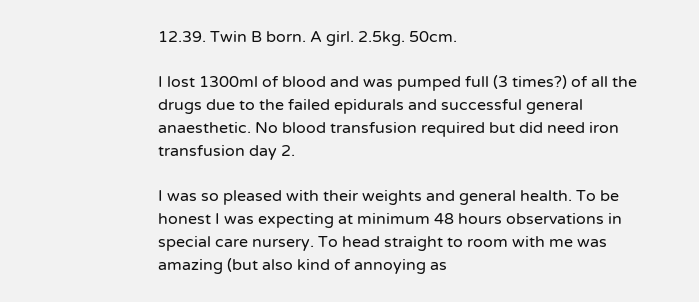12.39. Twin B born. A girl. 2.5kg. 50cm.

I lost 1300ml of blood and was pumped full (3 times?) of all the drugs due to the failed epidurals and successful general anaesthetic. No blood transfusion required but did need iron transfusion day 2.

I was so pleased with their weights and general health. To be honest I was expecting at minimum 48 hours observations in special care nursery. To head straight to room with me was amazing (but also kind of annoying as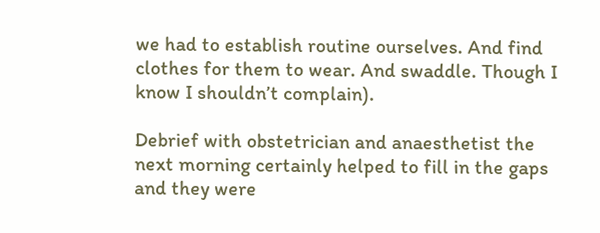we had to establish routine ourselves. And find clothes for them to wear. And swaddle. Though I know I shouldn’t complain).

Debrief with obstetrician and anaesthetist the next morning certainly helped to fill in the gaps and they were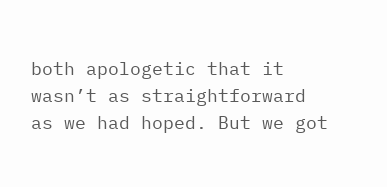both apologetic that it wasn’t as straightforward as we had hoped. But we got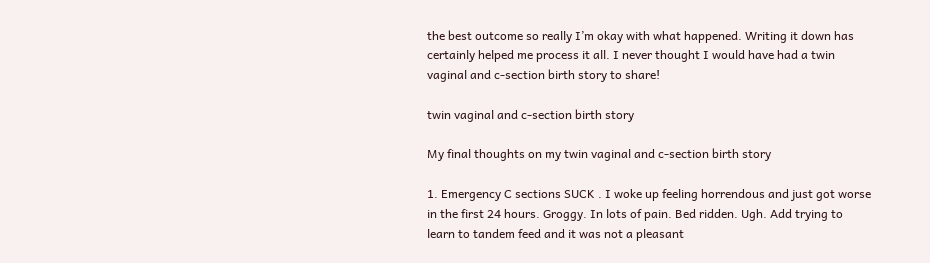the best outcome so really I’m okay with what happened. Writing it down has certainly helped me process it all. I never thought I would have had a twin vaginal and c-section birth story to share!

twin vaginal and c-section birth story

My final thoughts on my twin vaginal and c-section birth story

1. Emergency C sections SUCK . I woke up feeling horrendous and just got worse in the first 24 hours. Groggy. In lots of pain. Bed ridden. Ugh. Add trying to learn to tandem feed and it was not a pleasant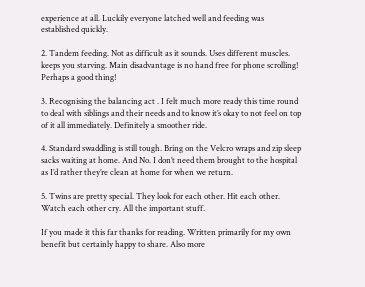experience at all. Luckily everyone latched well and feeding was established quickly.

2. Tandem feeding. Not as difficult as it sounds. Uses different muscles. keeps you starving. Main disadvantage is no hand free for phone scrolling! Perhaps a good thing!

3. Recognising the balancing act . I felt much more ready this time round to deal with siblings and their needs and to know it’s okay to not feel on top of it all immediately. Definitely a smoother ride.

4. Standard swaddling is still tough. Bring on the Velcro wraps and zip sleep sacks waiting at home. And No. I don’t need them brought to the hospital as I’d rather they’re clean at home for when we return.

5. Twins are pretty special. They look for each other. Hit each other. Watch each other cry. All the important stuff.

If you made it this far thanks for reading. Written primarily for my own benefit but certainly happy to share. Also more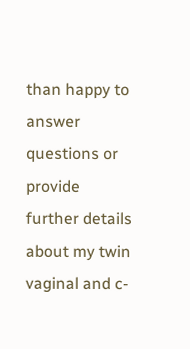than happy to answer questions or provide further details about my twin vaginal and c-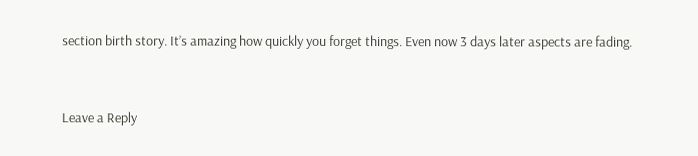section birth story. It’s amazing how quickly you forget things. Even now 3 days later aspects are fading.


Leave a Reply